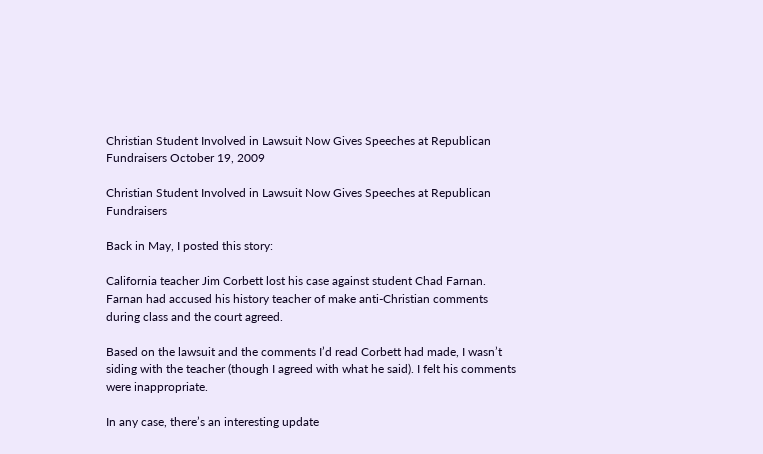Christian Student Involved in Lawsuit Now Gives Speeches at Republican Fundraisers October 19, 2009

Christian Student Involved in Lawsuit Now Gives Speeches at Republican Fundraisers

Back in May, I posted this story:

California teacher Jim Corbett lost his case against student Chad Farnan. Farnan had accused his history teacher of make anti-Christian comments during class and the court agreed.

Based on the lawsuit and the comments I’d read Corbett had made, I wasn’t siding with the teacher (though I agreed with what he said). I felt his comments were inappropriate.

In any case, there’s an interesting update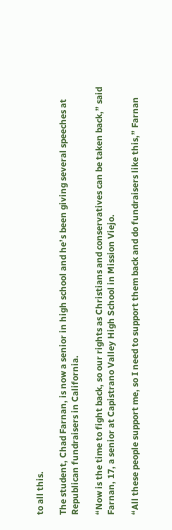to all this.

The student, Chad Farnan, is now a senior in high school and he’s been giving several speeches at Republican fundraisers in California.

“Now is the time to fight back, so our rights as Christians and conservatives can be taken back,” said Farnan, 17, a senior at Capistrano Valley High School in Mission Viejo.

“All these people support me, so I need to support them back and do fundraisers like this,” Farnan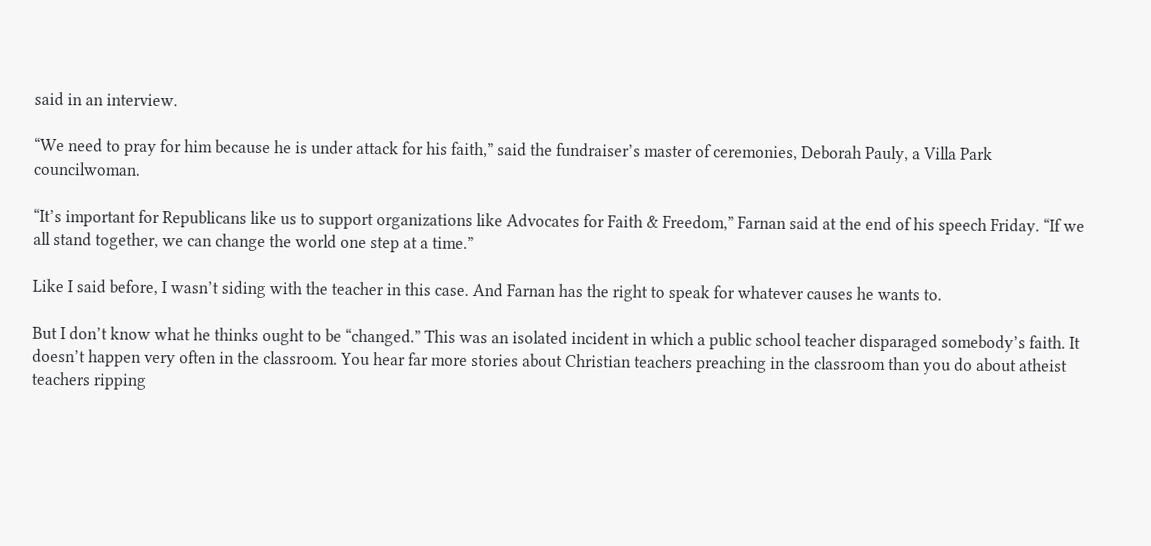said in an interview.

“We need to pray for him because he is under attack for his faith,” said the fundraiser’s master of ceremonies, Deborah Pauly, a Villa Park councilwoman.

“It’s important for Republicans like us to support organizations like Advocates for Faith & Freedom,” Farnan said at the end of his speech Friday. “If we all stand together, we can change the world one step at a time.”

Like I said before, I wasn’t siding with the teacher in this case. And Farnan has the right to speak for whatever causes he wants to.

But I don’t know what he thinks ought to be “changed.” This was an isolated incident in which a public school teacher disparaged somebody’s faith. It doesn’t happen very often in the classroom. You hear far more stories about Christian teachers preaching in the classroom than you do about atheist teachers ripping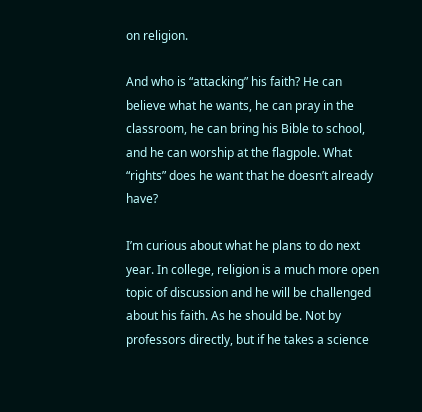on religion.

And who is “attacking” his faith? He can believe what he wants, he can pray in the classroom, he can bring his Bible to school, and he can worship at the flagpole. What “rights” does he want that he doesn’t already have?

I’m curious about what he plans to do next year. In college, religion is a much more open topic of discussion and he will be challenged about his faith. As he should be. Not by professors directly, but if he takes a science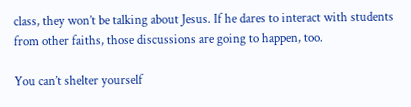class, they won’t be talking about Jesus. If he dares to interact with students from other faiths, those discussions are going to happen, too.

You can’t shelter yourself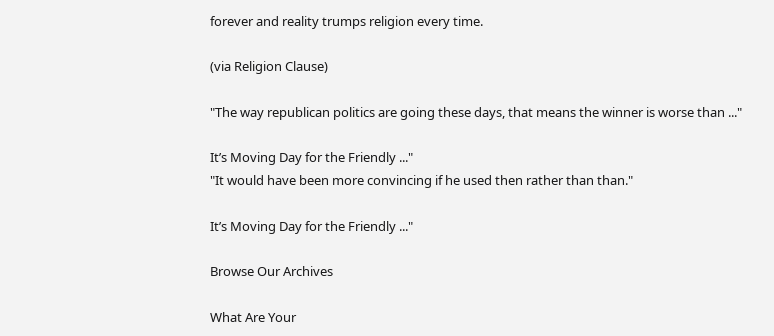forever and reality trumps religion every time.

(via Religion Clause)

"The way republican politics are going these days, that means the winner is worse than ..."

It’s Moving Day for the Friendly ..."
"It would have been more convincing if he used then rather than than."

It’s Moving Day for the Friendly ..."

Browse Our Archives

What Are Your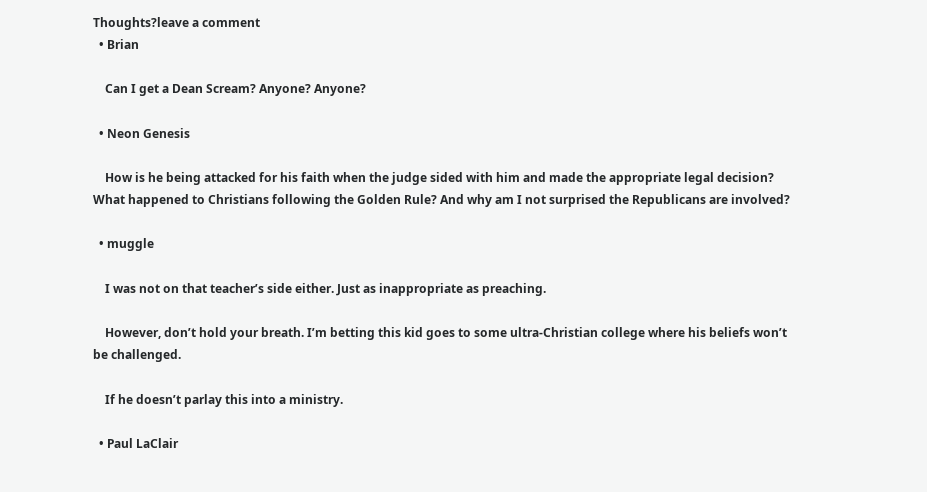Thoughts?leave a comment
  • Brian

    Can I get a Dean Scream? Anyone? Anyone?

  • Neon Genesis

    How is he being attacked for his faith when the judge sided with him and made the appropriate legal decision? What happened to Christians following the Golden Rule? And why am I not surprised the Republicans are involved?

  • muggle

    I was not on that teacher’s side either. Just as inappropriate as preaching.

    However, don’t hold your breath. I’m betting this kid goes to some ultra-Christian college where his beliefs won’t be challenged.

    If he doesn’t parlay this into a ministry.

  • Paul LaClair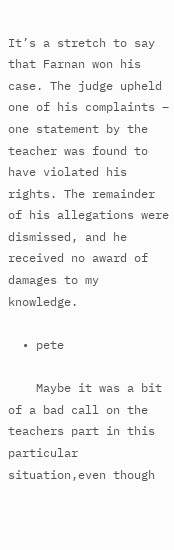It’s a stretch to say that Farnan won his case. The judge upheld one of his complaints – one statement by the teacher was found to have violated his rights. The remainder of his allegations were dismissed, and he received no award of damages to my knowledge.

  • pete

    Maybe it was a bit of a bad call on the teachers part in this particular situation,even though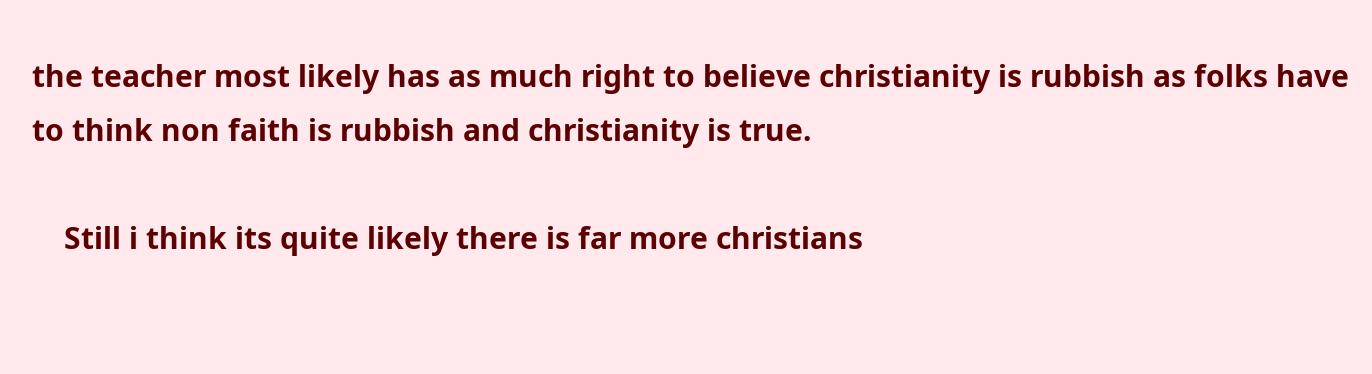the teacher most likely has as much right to believe christianity is rubbish as folks have to think non faith is rubbish and christianity is true.

    Still i think its quite likely there is far more christians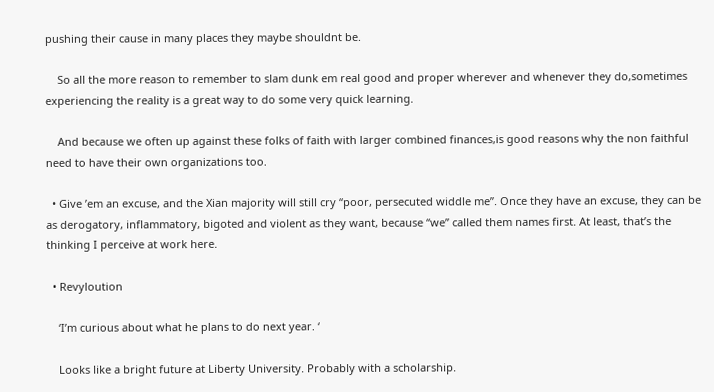pushing their cause in many places they maybe shouldnt be.

    So all the more reason to remember to slam dunk em real good and proper wherever and whenever they do,sometimes experiencing the reality is a great way to do some very quick learning.

    And because we often up against these folks of faith with larger combined finances,is good reasons why the non faithful need to have their own organizations too.

  • Give ’em an excuse, and the Xian majority will still cry “poor, persecuted widdle me”. Once they have an excuse, they can be as derogatory, inflammatory, bigoted and violent as they want, because “we” called them names first. At least, that’s the thinking I perceive at work here.

  • Revyloution

    ‘I’m curious about what he plans to do next year. ‘

    Looks like a bright future at Liberty University. Probably with a scholarship.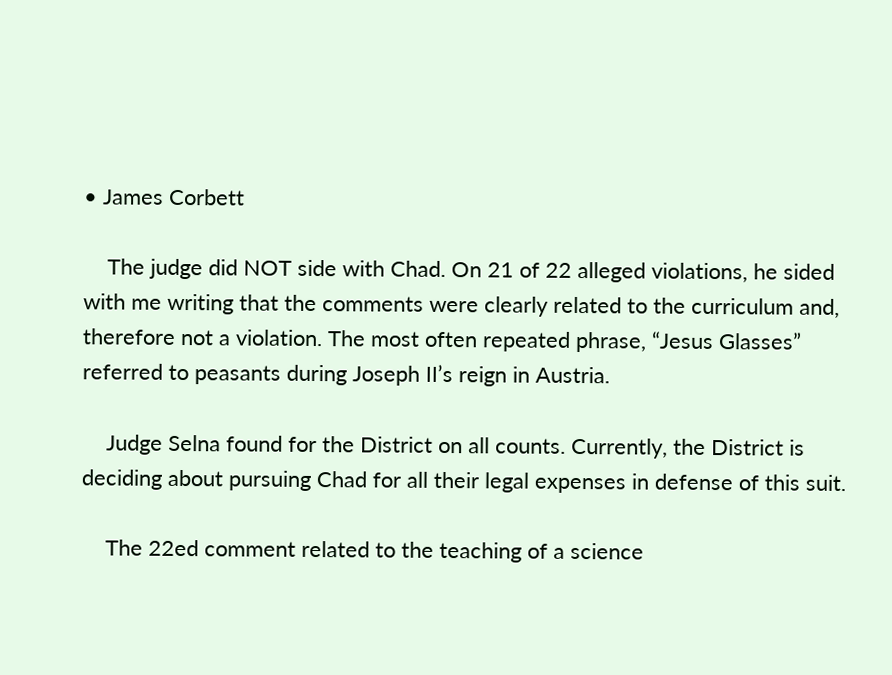• James Corbett

    The judge did NOT side with Chad. On 21 of 22 alleged violations, he sided with me writing that the comments were clearly related to the curriculum and, therefore not a violation. The most often repeated phrase, “Jesus Glasses” referred to peasants during Joseph II’s reign in Austria.

    Judge Selna found for the District on all counts. Currently, the District is deciding about pursuing Chad for all their legal expenses in defense of this suit.

    The 22ed comment related to the teaching of a science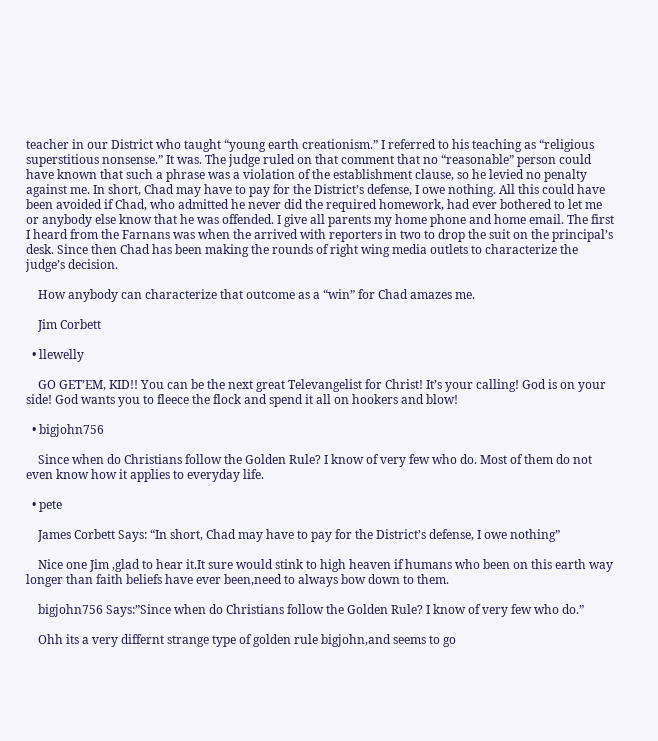teacher in our District who taught “young earth creationism.” I referred to his teaching as “religious superstitious nonsense.” It was. The judge ruled on that comment that no “reasonable” person could have known that such a phrase was a violation of the establishment clause, so he levied no penalty against me. In short, Chad may have to pay for the District’s defense, I owe nothing. All this could have been avoided if Chad, who admitted he never did the required homework, had ever bothered to let me or anybody else know that he was offended. I give all parents my home phone and home email. The first I heard from the Farnans was when the arrived with reporters in two to drop the suit on the principal’s desk. Since then Chad has been making the rounds of right wing media outlets to characterize the judge’s decision.

    How anybody can characterize that outcome as a “win” for Chad amazes me.

    Jim Corbett

  • llewelly

    GO GET’EM, KID!! You can be the next great Televangelist for Christ! It’s your calling! God is on your side! God wants you to fleece the flock and spend it all on hookers and blow!

  • bigjohn756

    Since when do Christians follow the Golden Rule? I know of very few who do. Most of them do not even know how it applies to everyday life.

  • pete

    James Corbett Says: “In short, Chad may have to pay for the District’s defense, I owe nothing”

    Nice one Jim ,glad to hear it.It sure would stink to high heaven if humans who been on this earth way longer than faith beliefs have ever been,need to always bow down to them.

    bigjohn756 Says:”Since when do Christians follow the Golden Rule? I know of very few who do.”

    Ohh its a very differnt strange type of golden rule bigjohn,and seems to go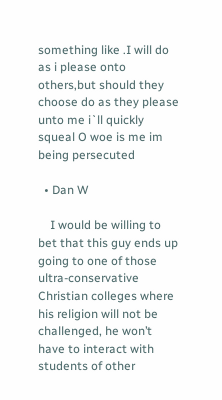something like .I will do as i please onto others,but should they choose do as they please unto me i`ll quickly squeal O woe is me im being persecuted

  • Dan W

    I would be willing to bet that this guy ends up going to one of those ultra-conservative Christian colleges where his religion will not be challenged, he won’t have to interact with students of other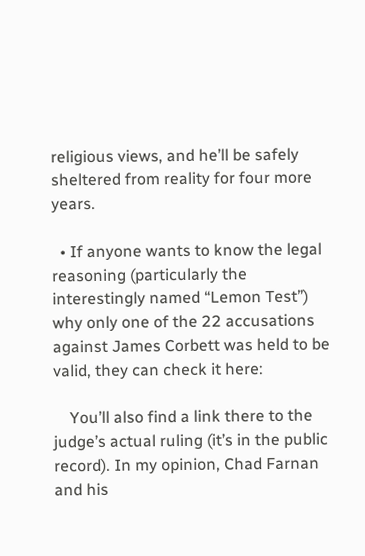religious views, and he’ll be safely sheltered from reality for four more years.

  • If anyone wants to know the legal reasoning (particularly the interestingly named “Lemon Test”) why only one of the 22 accusations against James Corbett was held to be valid, they can check it here:

    You’ll also find a link there to the judge’s actual ruling (it’s in the public record). In my opinion, Chad Farnan and his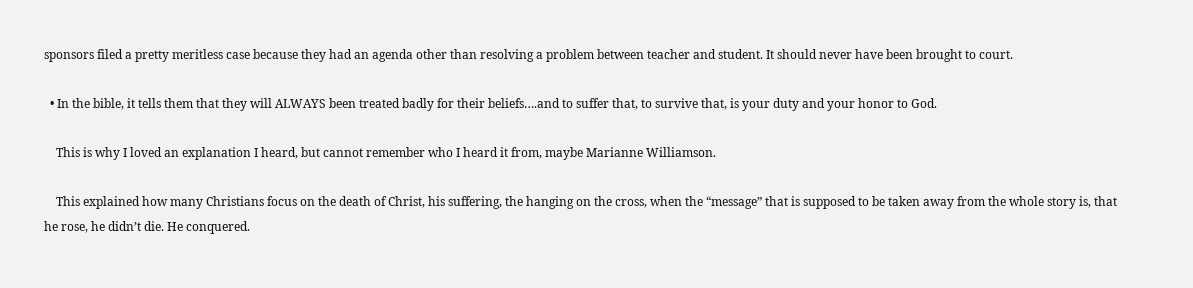sponsors filed a pretty meritless case because they had an agenda other than resolving a problem between teacher and student. It should never have been brought to court.

  • In the bible, it tells them that they will ALWAYS been treated badly for their beliefs….and to suffer that, to survive that, is your duty and your honor to God.

    This is why I loved an explanation I heard, but cannot remember who I heard it from, maybe Marianne Williamson.

    This explained how many Christians focus on the death of Christ, his suffering, the hanging on the cross, when the “message” that is supposed to be taken away from the whole story is, that he rose, he didn’t die. He conquered.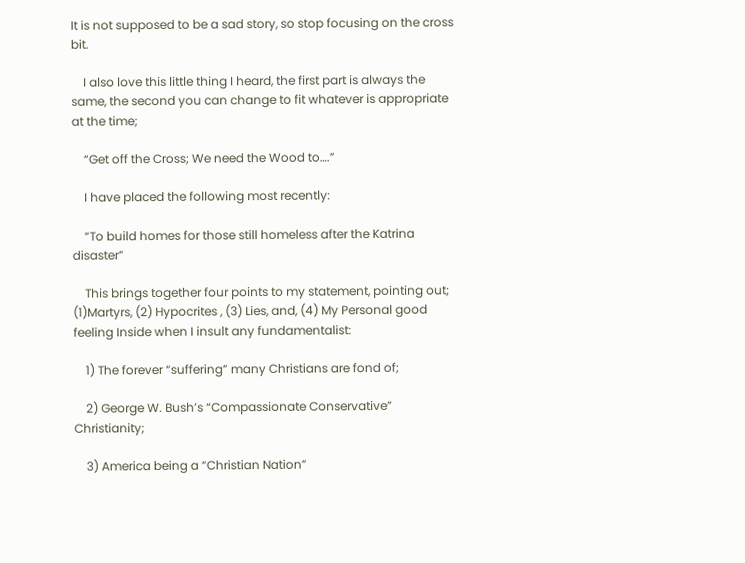It is not supposed to be a sad story, so stop focusing on the cross bit.

    I also love this little thing I heard, the first part is always the same, the second you can change to fit whatever is appropriate at the time;

    “Get off the Cross; We need the Wood to….”

    I have placed the following most recently:

    “To build homes for those still homeless after the Katrina disaster”

    This brings together four points to my statement, pointing out; (1)Martyrs, (2) Hypocrites , (3) Lies, and, (4) My Personal good feeling Inside when I insult any fundamentalist:

    1) The forever “suffering” many Christians are fond of;

    2) George W. Bush’s “Compassionate Conservative” Christianity;

    3) America being a “Christian Nation”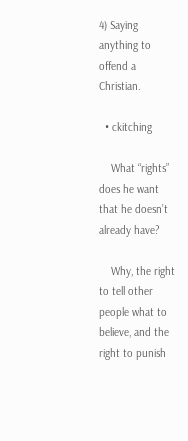4) Saying anything to offend a Christian.

  • ckitching

    What “rights” does he want that he doesn’t already have?

    Why, the right to tell other people what to believe, and the right to punish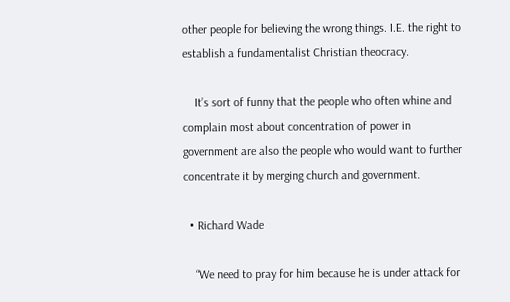other people for believing the wrong things. I.E. the right to establish a fundamentalist Christian theocracy.

    It’s sort of funny that the people who often whine and complain most about concentration of power in government are also the people who would want to further concentrate it by merging church and government.

  • Richard Wade

    “We need to pray for him because he is under attack for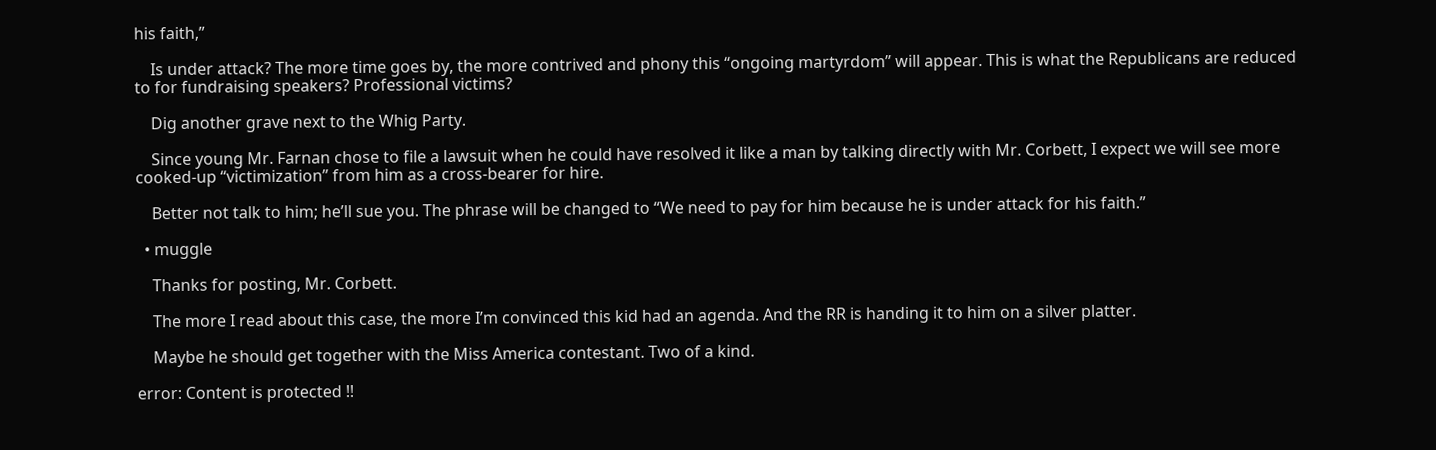his faith,”

    Is under attack? The more time goes by, the more contrived and phony this “ongoing martyrdom” will appear. This is what the Republicans are reduced to for fundraising speakers? Professional victims?

    Dig another grave next to the Whig Party.

    Since young Mr. Farnan chose to file a lawsuit when he could have resolved it like a man by talking directly with Mr. Corbett, I expect we will see more cooked-up “victimization” from him as a cross-bearer for hire.

    Better not talk to him; he’ll sue you. The phrase will be changed to “We need to pay for him because he is under attack for his faith.”

  • muggle

    Thanks for posting, Mr. Corbett.

    The more I read about this case, the more I’m convinced this kid had an agenda. And the RR is handing it to him on a silver platter.

    Maybe he should get together with the Miss America contestant. Two of a kind.

error: Content is protected !!